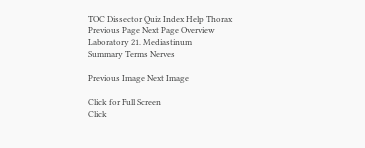TOC Dissector Quiz Index Help Thorax Previous Page Next Page Overview
Laboratory 21. Mediastinum
Summary Terms Nerves

Previous Image Next Image

Click for Full Screen
Click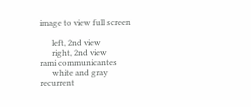image to view full screen

      left, 2nd view
      right, 2nd view
rami communicantes
      white and gray
recurrent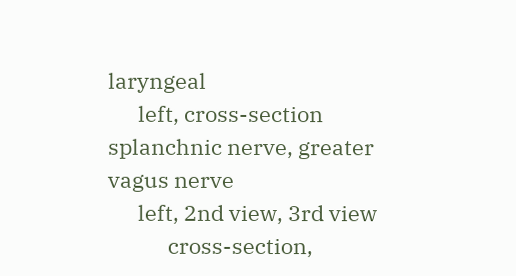laryngeal
      left, cross-section
splanchnic nerve, greater
vagus nerve
      left, 2nd view, 3rd view
            cross-section,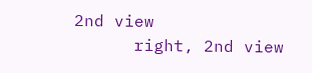2nd view
      right, 2nd view